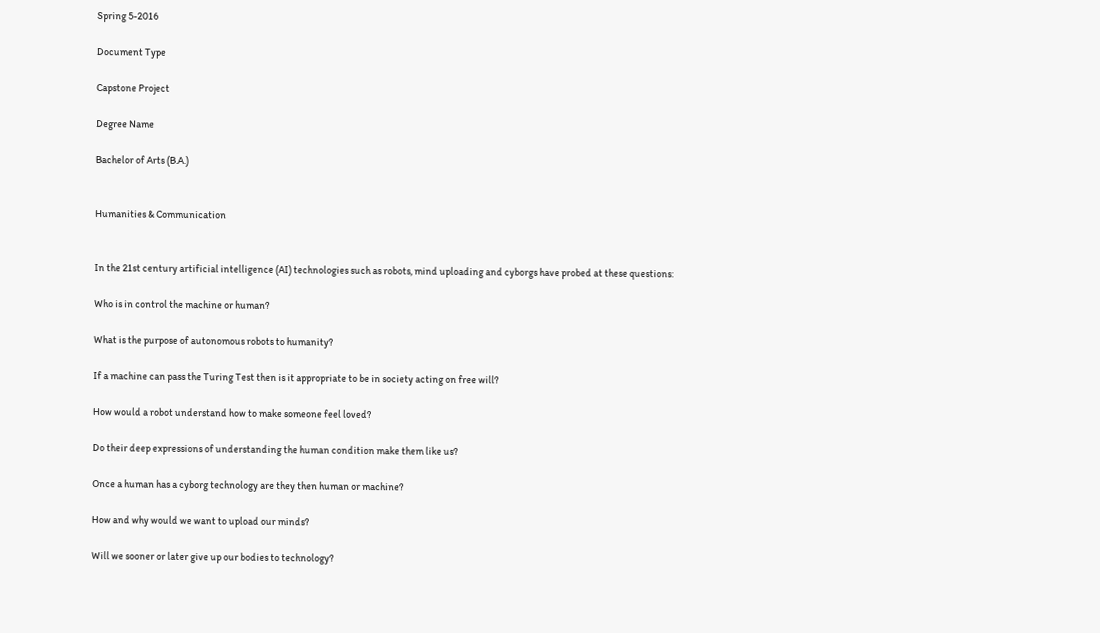Spring 5-2016

Document Type

Capstone Project

Degree Name

Bachelor of Arts (B.A.)


Humanities & Communication


In the 21st century artificial intelligence (AI) technologies such as robots, mind uploading and cyborgs have probed at these questions:

Who is in control the machine or human?

What is the purpose of autonomous robots to humanity?

If a machine can pass the Turing Test then is it appropriate to be in society acting on free will?

How would a robot understand how to make someone feel loved?

Do their deep expressions of understanding the human condition make them like us?

Once a human has a cyborg technology are they then human or machine?

How and why would we want to upload our minds?

Will we sooner or later give up our bodies to technology?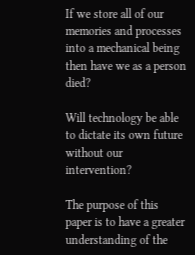If we store all of our memories and processes into a mechanical being then have we as a person died?

Will technology be able to dictate its own future without our intervention?

The purpose of this paper is to have a greater understanding of the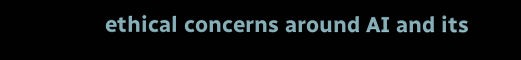ethical concerns around AI and its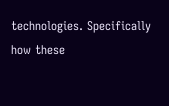technologies. Specifically how these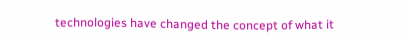technologies have changed the concept of what it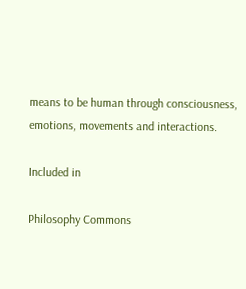means to be human through consciousness, emotions, movements and interactions.

Included in

Philosophy Commons